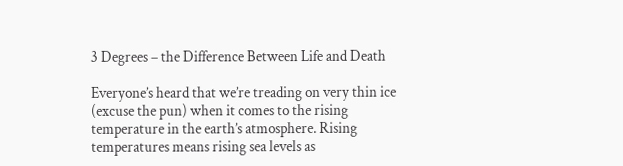3 Degrees – the Difference Between Life and Death

Everyone’s heard that we’re treading on very thin ice (excuse the pun) when it comes to the rising temperature in the earth’s atmosphere. Rising temperatures means rising sea levels as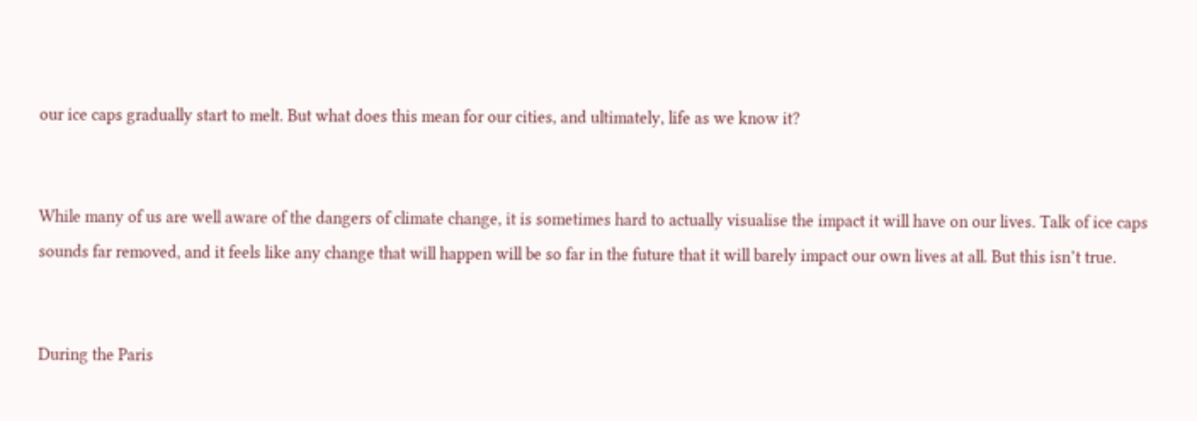our ice caps gradually start to melt. But what does this mean for our cities, and ultimately, life as we know it?


While many of us are well aware of the dangers of climate change, it is sometimes hard to actually visualise the impact it will have on our lives. Talk of ice caps sounds far removed, and it feels like any change that will happen will be so far in the future that it will barely impact our own lives at all. But this isn’t true.


During the Paris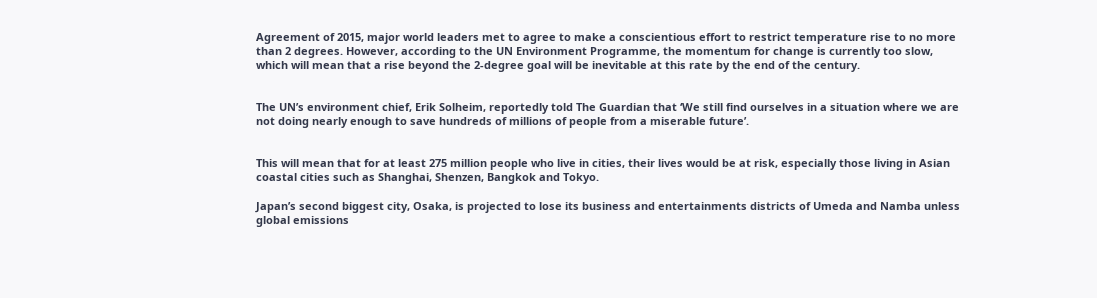Agreement of 2015, major world leaders met to agree to make a conscientious effort to restrict temperature rise to no more than 2 degrees. However, according to the UN Environment Programme, the momentum for change is currently too slow, which will mean that a rise beyond the 2-degree goal will be inevitable at this rate by the end of the century.


The UN’s environment chief, Erik Solheim, reportedly told The Guardian that ‘We still find ourselves in a situation where we are not doing nearly enough to save hundreds of millions of people from a miserable future’.


This will mean that for at least 275 million people who live in cities, their lives would be at risk, especially those living in Asian coastal cities such as Shanghai, Shenzen, Bangkok and Tokyo.

Japan’s second biggest city, Osaka, is projected to lose its business and entertainments districts of Umeda and Namba unless global emissions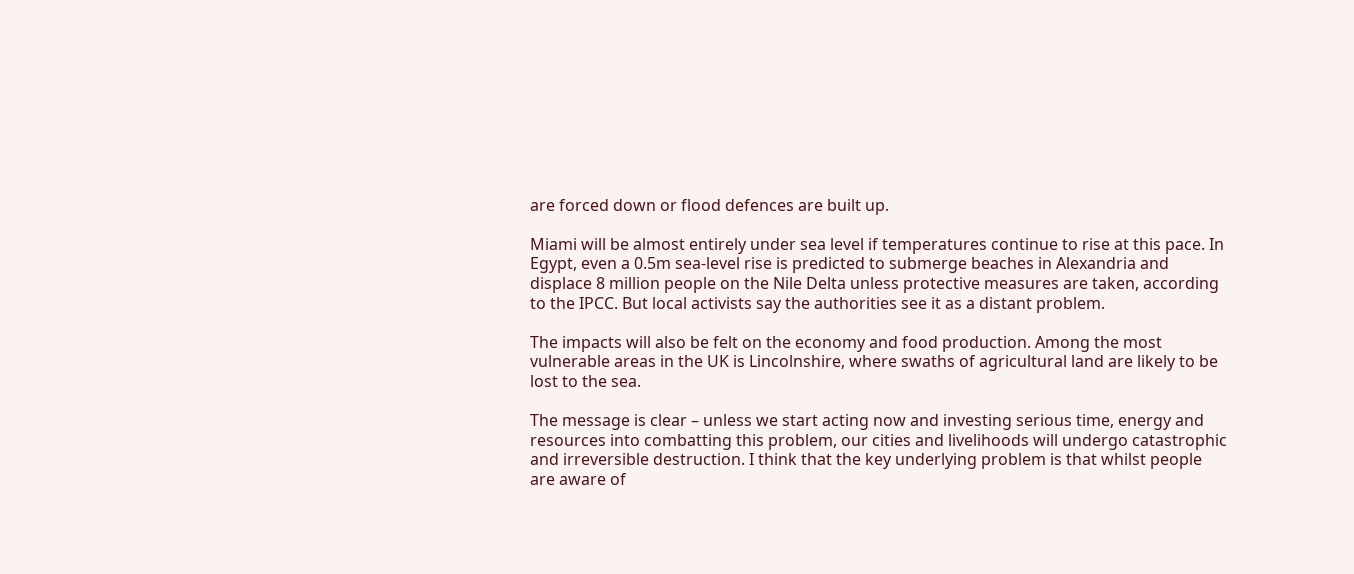are forced down or flood defences are built up.

Miami will be almost entirely under sea level if temperatures continue to rise at this pace. In Egypt, even a 0.5m sea-level rise is predicted to submerge beaches in Alexandria and displace 8 million people on the Nile Delta unless protective measures are taken, according to the IPCC. But local activists say the authorities see it as a distant problem.

The impacts will also be felt on the economy and food production. Among the most vulnerable areas in the UK is Lincolnshire, where swaths of agricultural land are likely to be lost to the sea.

The message is clear – unless we start acting now and investing serious time, energy and resources into combatting this problem, our cities and livelihoods will undergo catastrophic and irreversible destruction. I think that the key underlying problem is that whilst people are aware of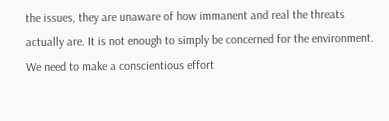the issues, they are unaware of how immanent and real the threats actually are. It is not enough to simply be concerned for the environment. We need to make a conscientious effort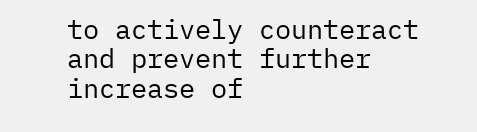to actively counteract and prevent further increase of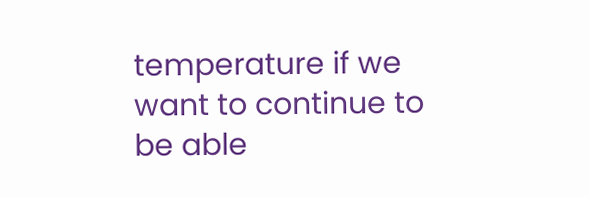temperature if we want to continue to be able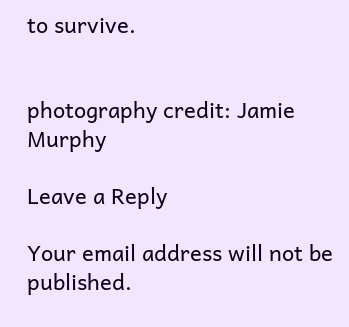to survive.


photography credit: Jamie Murphy

Leave a Reply

Your email address will not be published.